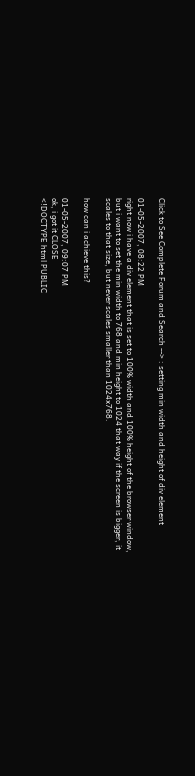Click to See Complete Forum and Search --> : setting min width and height of div element

01-05-2007, 08:22 PM
right now i have a div element that is set to 100% width and 100% height of the browser window, but i want to set the min width to 768 and min height to 1024 that way if the screen is bigger, it scales to that size, but never scales smaller than 1024x768.

how can i achieve this?

01-05-2007, 09:07 PM
ok, i got it CLOSE
<!DOCTYPE html PUBLIC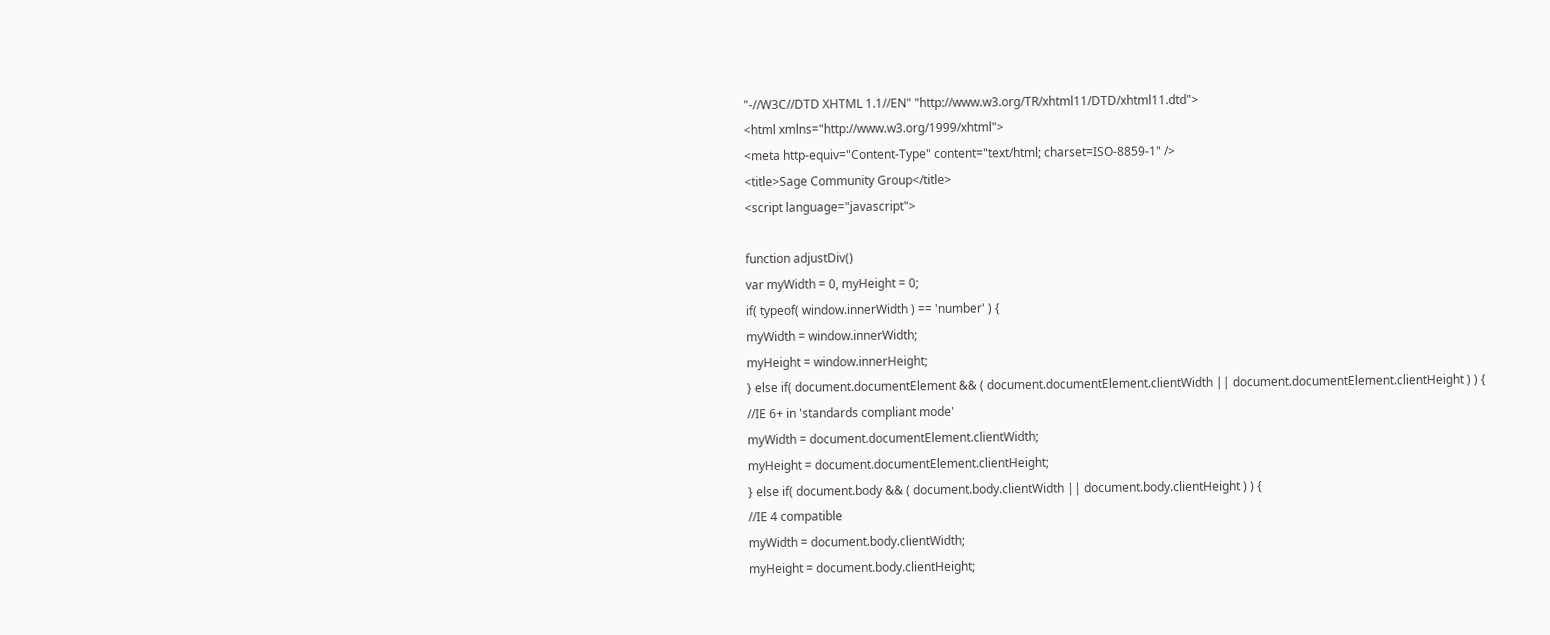"-//W3C//DTD XHTML 1.1//EN" "http://www.w3.org/TR/xhtml11/DTD/xhtml11.dtd">
<html xmlns="http://www.w3.org/1999/xhtml">
<meta http-equiv="Content-Type" content="text/html; charset=ISO-8859-1" />
<title>Sage Community Group</title>
<script language="javascript">

function adjustDiv()
var myWidth = 0, myHeight = 0;
if( typeof( window.innerWidth ) == 'number' ) {
myWidth = window.innerWidth;
myHeight = window.innerHeight;
} else if( document.documentElement && ( document.documentElement.clientWidth || document.documentElement.clientHeight ) ) {
//IE 6+ in 'standards compliant mode'
myWidth = document.documentElement.clientWidth;
myHeight = document.documentElement.clientHeight;
} else if( document.body && ( document.body.clientWidth || document.body.clientHeight ) ) {
//IE 4 compatible
myWidth = document.body.clientWidth;
myHeight = document.body.clientHeight;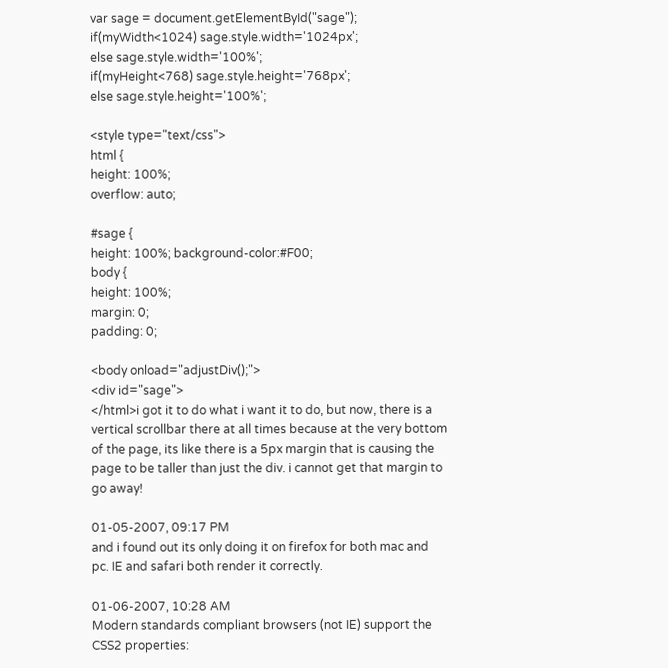var sage = document.getElementById("sage");
if(myWidth<1024) sage.style.width='1024px';
else sage.style.width='100%';
if(myHeight<768) sage.style.height='768px';
else sage.style.height='100%';

<style type="text/css">
html {
height: 100%;
overflow: auto;

#sage {
height: 100%; background-color:#F00;
body {
height: 100%;
margin: 0;
padding: 0;

<body onload="adjustDiv();">
<div id="sage">
</html>i got it to do what i want it to do, but now, there is a vertical scrollbar there at all times because at the very bottom of the page, its like there is a 5px margin that is causing the page to be taller than just the div. i cannot get that margin to go away!

01-05-2007, 09:17 PM
and i found out its only doing it on firefox for both mac and pc. IE and safari both render it correctly.

01-06-2007, 10:28 AM
Modern standards compliant browsers (not IE) support the CSS2 properties: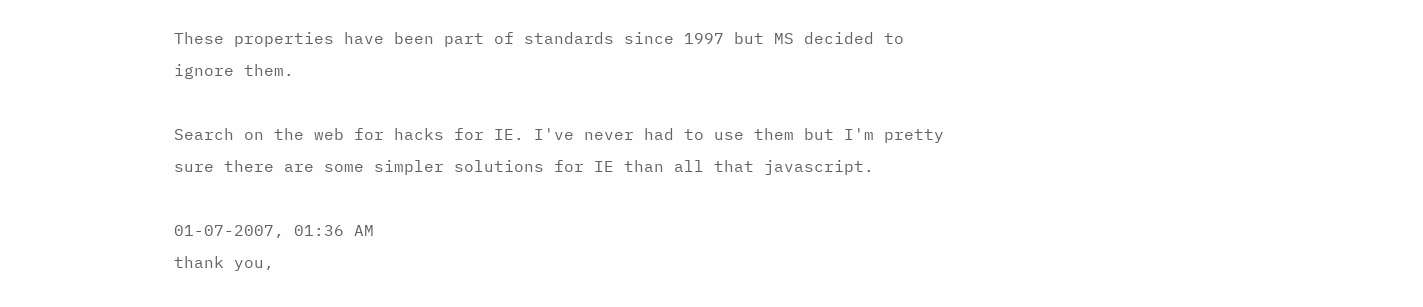These properties have been part of standards since 1997 but MS decided to ignore them.

Search on the web for hacks for IE. I've never had to use them but I'm pretty sure there are some simpler solutions for IE than all that javascript.

01-07-2007, 01:36 AM
thank you,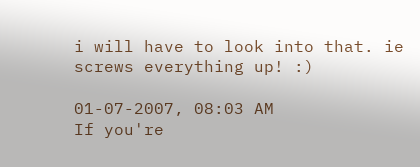i will have to look into that. ie screws everything up! :)

01-07-2007, 08:03 AM
If you're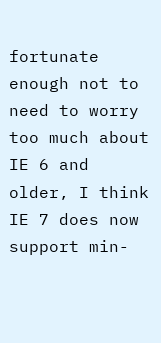fortunate enough not to need to worry too much about IE 6 and older, I think IE 7 does now support min-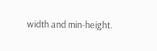width and min-height.